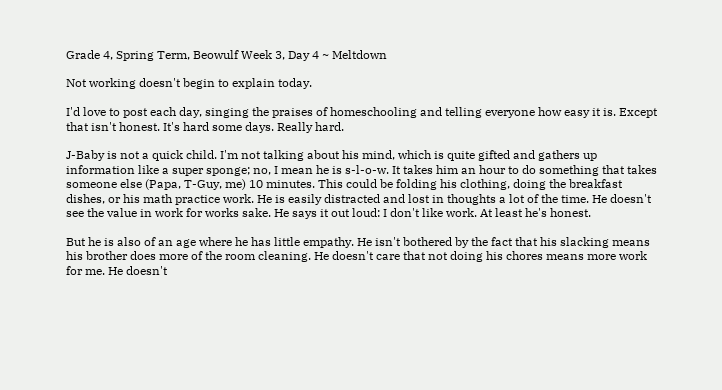Grade 4, Spring Term, Beowulf Week 3, Day 4 ~ Meltdown

Not working doesn't begin to explain today.

I'd love to post each day, singing the praises of homeschooling and telling everyone how easy it is. Except that isn't honest. It's hard some days. Really hard.

J-Baby is not a quick child. I'm not talking about his mind, which is quite gifted and gathers up information like a super sponge; no, I mean he is s-l-o-w. It takes him an hour to do something that takes someone else (Papa, T-Guy, me) 10 minutes. This could be folding his clothing, doing the breakfast dishes, or his math practice work. He is easily distracted and lost in thoughts a lot of the time. He doesn't see the value in work for works sake. He says it out loud: I don't like work. At least he's honest.

But he is also of an age where he has little empathy. He isn't bothered by the fact that his slacking means his brother does more of the room cleaning. He doesn't care that not doing his chores means more work for me. He doesn't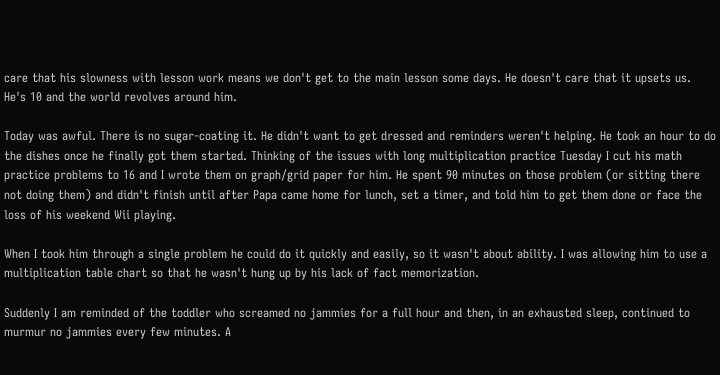care that his slowness with lesson work means we don't get to the main lesson some days. He doesn't care that it upsets us. He's 10 and the world revolves around him.

Today was awful. There is no sugar-coating it. He didn't want to get dressed and reminders weren't helping. He took an hour to do the dishes once he finally got them started. Thinking of the issues with long multiplication practice Tuesday I cut his math practice problems to 16 and I wrote them on graph/grid paper for him. He spent 90 minutes on those problem (or sitting there not doing them) and didn't finish until after Papa came home for lunch, set a timer, and told him to get them done or face the loss of his weekend Wii playing.

When I took him through a single problem he could do it quickly and easily, so it wasn't about ability. I was allowing him to use a multiplication table chart so that he wasn't hung up by his lack of fact memorization.

Suddenly I am reminded of the toddler who screamed no jammies for a full hour and then, in an exhausted sleep, continued to murmur no jammies every few minutes. A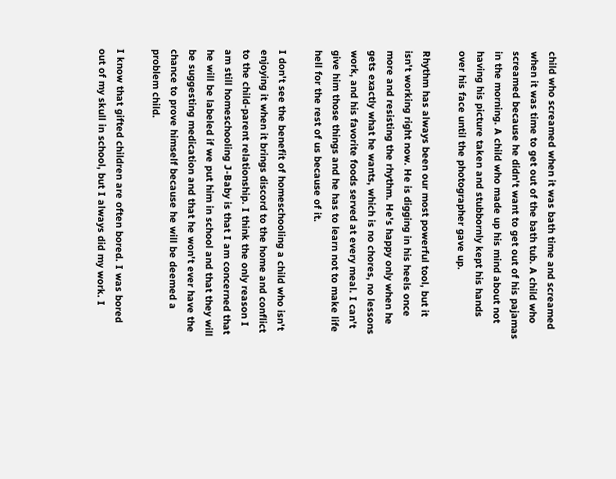child who screamed when it was bath time and screamed when it was time to get out of the bath tub. A child who screamed because he didn't want to get out of his pajamas in the morning. A child who made up his mind about not having his picture taken and stubbornly kept his hands over his face until the photographer gave up.

Rhythm has always been our most powerful tool, but it isn't working right now. He is digging in his heels once more and resisting the rhythm. He's happy only when he gets exactly what he wants, which is no chores, no lessons work, and his favorite foods served at every meal. I can't give him those things and he has to learn not to make life hell for the rest of us because of it.

I don't see the benefit of homeschooling a child who isn't enjoying it when it brings discord to the home and conflict to the child-parent relationship. I think the only reason I am still homeschooling J-Baby is that I am concerned that he will be labeled if we put him in school and that they will be suggesting medication and that he won't ever have the chance to prove himself because he will be deemed a problem child.

I know that gifted children are often bored. I was bored out of my skull in school, but I always did my work. I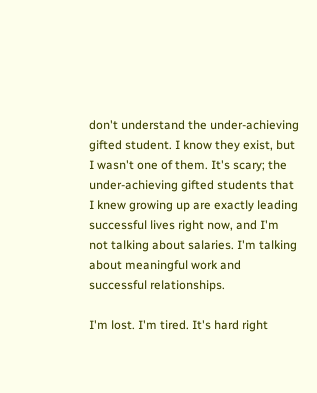don't understand the under-achieving gifted student. I know they exist, but I wasn't one of them. It's scary; the under-achieving gifted students that I knew growing up are exactly leading successful lives right now, and I'm not talking about salaries. I'm talking about meaningful work and successful relationships.

I'm lost. I'm tired. It's hard right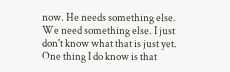now. He needs something else. We need something else. I just don't know what that is just yet. One thing I do know is that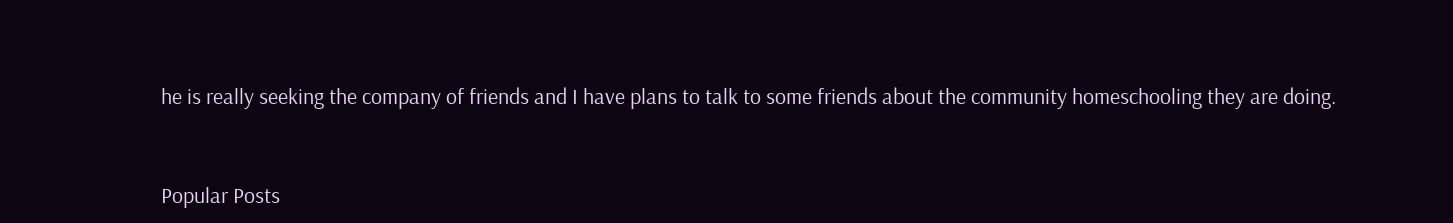he is really seeking the company of friends and I have plans to talk to some friends about the community homeschooling they are doing.


Popular Posts